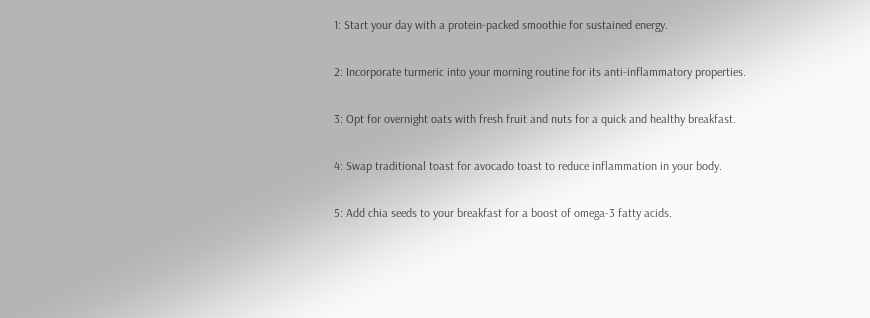1: Start your day with a protein-packed smoothie for sustained energy.

2: Incorporate turmeric into your morning routine for its anti-inflammatory properties.

3: Opt for overnight oats with fresh fruit and nuts for a quick and healthy breakfast.

4: Swap traditional toast for avocado toast to reduce inflammation in your body.

5: Add chia seeds to your breakfast for a boost of omega-3 fatty acids.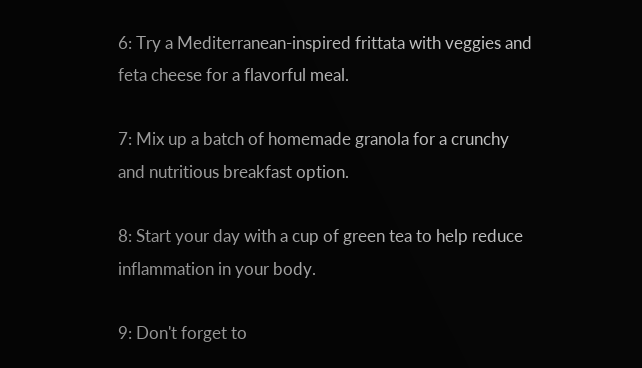6: Try a Mediterranean-inspired frittata with veggies and feta cheese for a flavorful meal.

7: Mix up a batch of homemade granola for a crunchy and nutritious breakfast option.

8: Start your day with a cup of green tea to help reduce inflammation in your body.

9: Don't forget to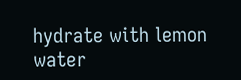hydrate with lemon water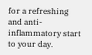for a refreshing and anti-inflammatory start to your day.